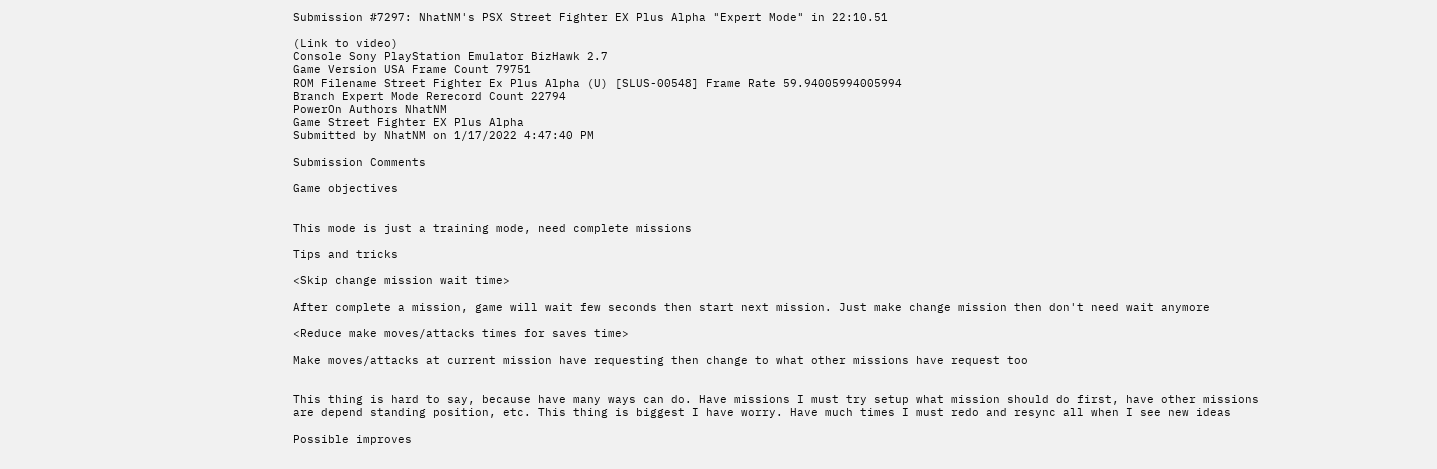Submission #7297: NhatNM's PSX Street Fighter EX Plus Alpha "Expert Mode" in 22:10.51

(Link to video)
Console Sony PlayStation Emulator BizHawk 2.7
Game Version USA Frame Count 79751
ROM Filename Street Fighter Ex Plus Alpha (U) [SLUS-00548] Frame Rate 59.94005994005994
Branch Expert Mode Rerecord Count 22794
PowerOn Authors NhatNM
Game Street Fighter EX Plus Alpha
Submitted by NhatNM on 1/17/2022 4:47:40 PM

Submission Comments

Game objectives


This mode is just a training mode, need complete missions

Tips and tricks

<Skip change mission wait time>

After complete a mission, game will wait few seconds then start next mission. Just make change mission then don't need wait anymore

<Reduce make moves/attacks times for saves time>

Make moves/attacks at current mission have requesting then change to what other missions have request too


This thing is hard to say, because have many ways can do. Have missions I must try setup what mission should do first, have other missions are depend standing position, etc. This thing is biggest I have worry. Have much times I must redo and resync all when I see new ideas

Possible improves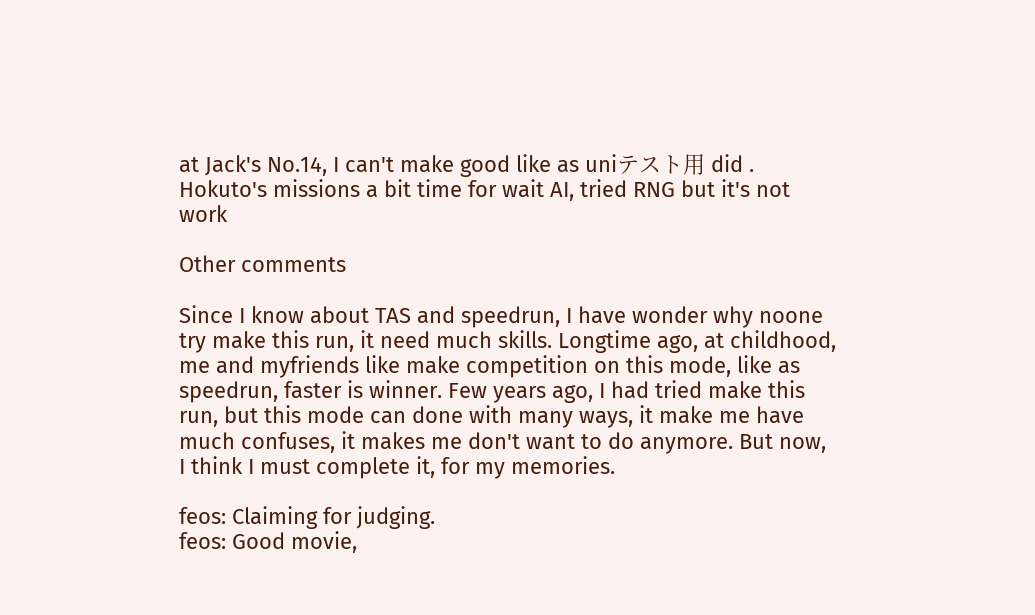at Jack's No.14, I can't make good like as uniテスト用 did . Hokuto's missions a bit time for wait AI, tried RNG but it's not work

Other comments

Since I know about TAS and speedrun, I have wonder why noone try make this run, it need much skills. Longtime ago, at childhood, me and myfriends like make competition on this mode, like as speedrun, faster is winner. Few years ago, I had tried make this run, but this mode can done with many ways, it make me have much confuses, it makes me don't want to do anymore. But now, I think I must complete it, for my memories.

feos: Claiming for judging.
feos: Good movie,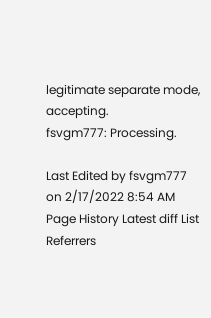legitimate separate mode, accepting.
fsvgm777: Processing.

Last Edited by fsvgm777 on 2/17/2022 8:54 AM
Page History Latest diff List Referrers